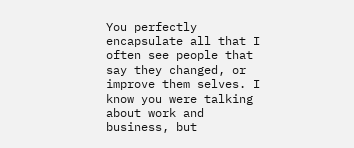You perfectly encapsulate all that I often see people that say they changed, or improve them selves. I know you were talking about work and business, but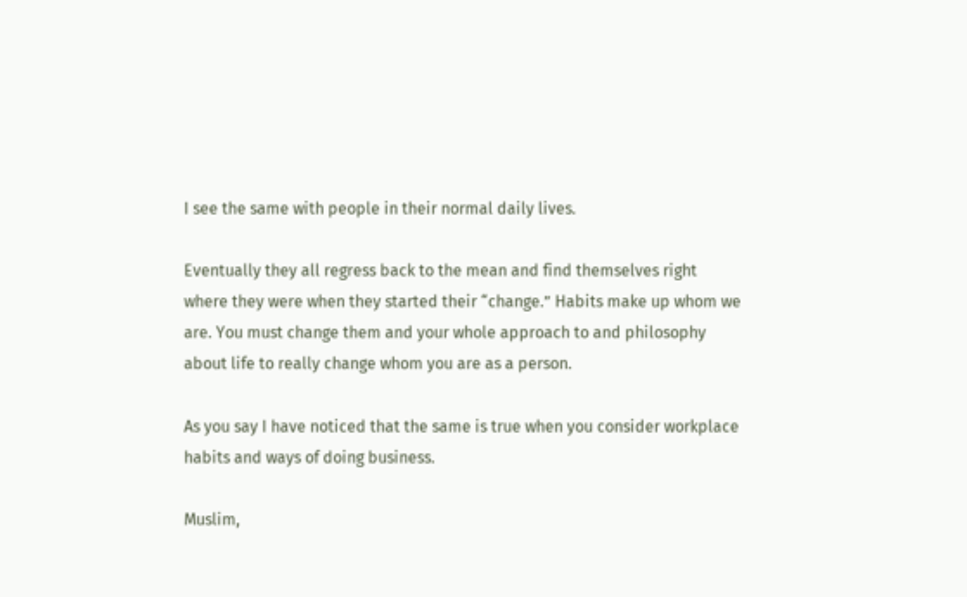I see the same with people in their normal daily lives.

Eventually they all regress back to the mean and find themselves right where they were when they started their “change.” Habits make up whom we are. You must change them and your whole approach to and philosophy about life to really change whom you are as a person.

As you say I have noticed that the same is true when you consider workplace habits and ways of doing business.

Muslim,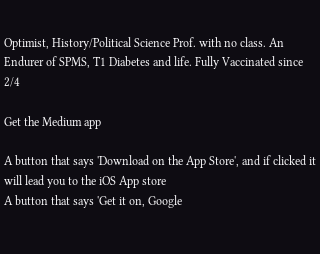Optimist, History/Political Science Prof. with no class. An Endurer of SPMS, T1 Diabetes and life. Fully Vaccinated since 2/4

Get the Medium app

A button that says 'Download on the App Store', and if clicked it will lead you to the iOS App store
A button that says 'Get it on, Google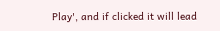Play', and if clicked it will lead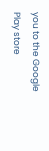you to the Google Play store